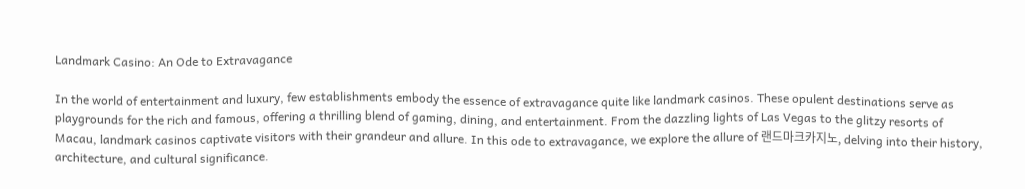Landmark Casino: An Ode to Extravagance

In the world of entertainment and luxury, few establishments embody the essence of extravagance quite like landmark casinos. These opulent destinations serve as playgrounds for the rich and famous, offering a thrilling blend of gaming, dining, and entertainment. From the dazzling lights of Las Vegas to the glitzy resorts of Macau, landmark casinos captivate visitors with their grandeur and allure. In this ode to extravagance, we explore the allure of 랜드마크카지노, delving into their history, architecture, and cultural significance.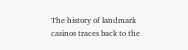The history of landmark casinos traces back to the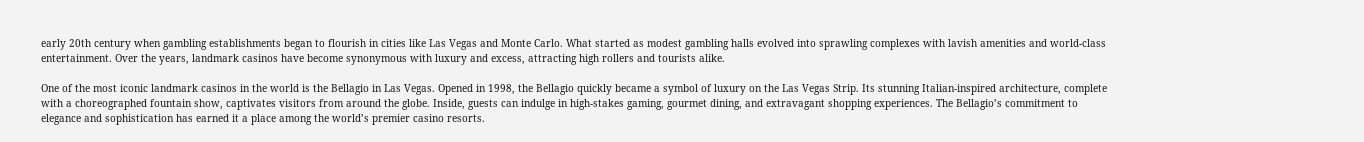early 20th century when gambling establishments began to flourish in cities like Las Vegas and Monte Carlo. What started as modest gambling halls evolved into sprawling complexes with lavish amenities and world-class entertainment. Over the years, landmark casinos have become synonymous with luxury and excess, attracting high rollers and tourists alike.

One of the most iconic landmark casinos in the world is the Bellagio in Las Vegas. Opened in 1998, the Bellagio quickly became a symbol of luxury on the Las Vegas Strip. Its stunning Italian-inspired architecture, complete with a choreographed fountain show, captivates visitors from around the globe. Inside, guests can indulge in high-stakes gaming, gourmet dining, and extravagant shopping experiences. The Bellagio’s commitment to elegance and sophistication has earned it a place among the world’s premier casino resorts.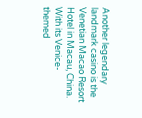Another legendary landmark casino is the Venetian Macao Resort Hotel in Macau, China. With its Venice-themed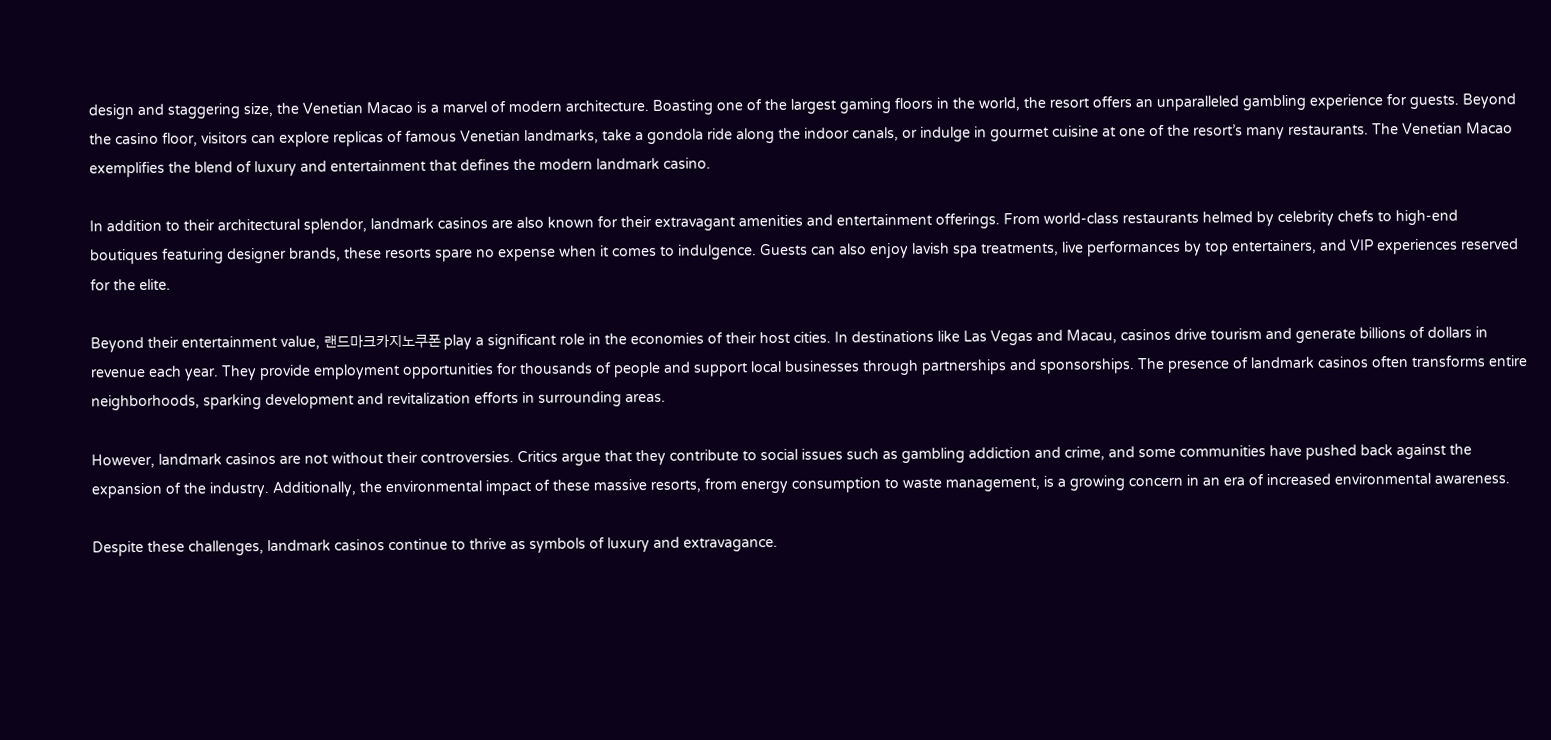design and staggering size, the Venetian Macao is a marvel of modern architecture. Boasting one of the largest gaming floors in the world, the resort offers an unparalleled gambling experience for guests. Beyond the casino floor, visitors can explore replicas of famous Venetian landmarks, take a gondola ride along the indoor canals, or indulge in gourmet cuisine at one of the resort’s many restaurants. The Venetian Macao exemplifies the blend of luxury and entertainment that defines the modern landmark casino.

In addition to their architectural splendor, landmark casinos are also known for their extravagant amenities and entertainment offerings. From world-class restaurants helmed by celebrity chefs to high-end boutiques featuring designer brands, these resorts spare no expense when it comes to indulgence. Guests can also enjoy lavish spa treatments, live performances by top entertainers, and VIP experiences reserved for the elite.

Beyond their entertainment value, 랜드마크카지노쿠폰 play a significant role in the economies of their host cities. In destinations like Las Vegas and Macau, casinos drive tourism and generate billions of dollars in revenue each year. They provide employment opportunities for thousands of people and support local businesses through partnerships and sponsorships. The presence of landmark casinos often transforms entire neighborhoods, sparking development and revitalization efforts in surrounding areas.

However, landmark casinos are not without their controversies. Critics argue that they contribute to social issues such as gambling addiction and crime, and some communities have pushed back against the expansion of the industry. Additionally, the environmental impact of these massive resorts, from energy consumption to waste management, is a growing concern in an era of increased environmental awareness.

Despite these challenges, landmark casinos continue to thrive as symbols of luxury and extravagance.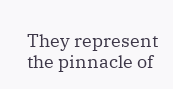They represent the pinnacle of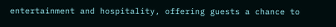entertainment and hospitality, offering guests a chance to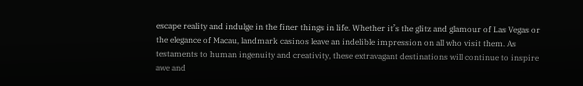escape reality and indulge in the finer things in life. Whether it’s the glitz and glamour of Las Vegas or the elegance of Macau, landmark casinos leave an indelible impression on all who visit them. As testaments to human ingenuity and creativity, these extravagant destinations will continue to inspire awe and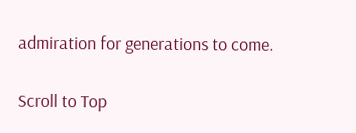admiration for generations to come.

Scroll to Top